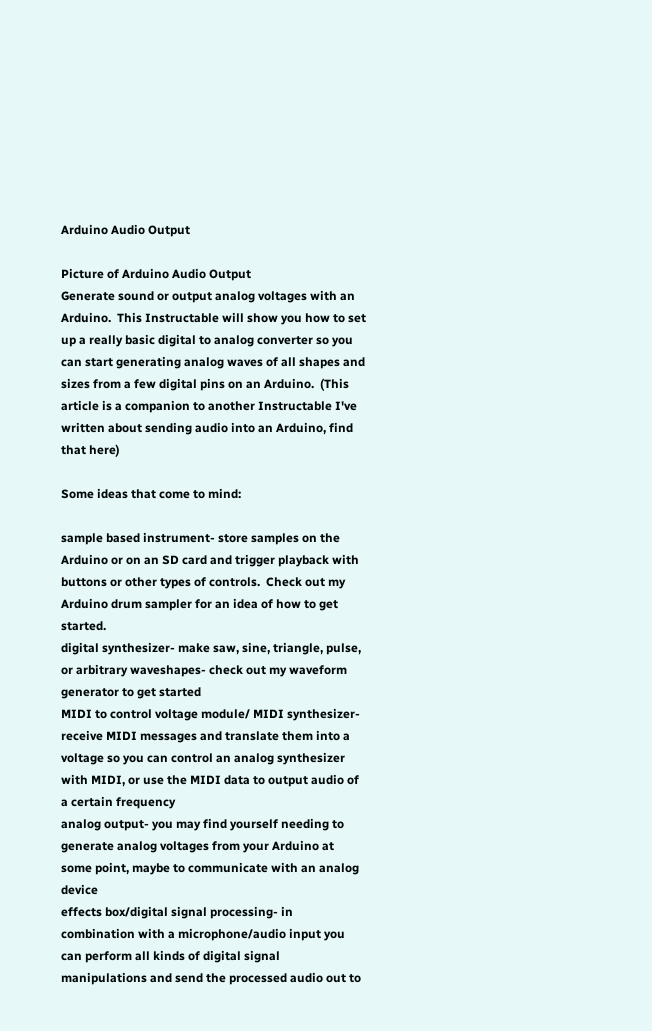Arduino Audio Output

Picture of Arduino Audio Output
Generate sound or output analog voltages with an Arduino.  This Instructable will show you how to set up a really basic digital to analog converter so you can start generating analog waves of all shapes and sizes from a few digital pins on an Arduino.  (This article is a companion to another Instructable I've written about sending audio into an Arduino, find that here)

Some ideas that come to mind:

sample based instrument- store samples on the Arduino or on an SD card and trigger playback with buttons or other types of controls.  Check out my Arduino drum sampler for an idea of how to get started.
digital synthesizer- make saw, sine, triangle, pulse, or arbitrary waveshapes- check out my waveform generator to get started
MIDI to control voltage module/ MIDI synthesizer- receive MIDI messages and translate them into a voltage so you can control an analog synthesizer with MIDI, or use the MIDI data to output audio of a certain frequency
analog output- you may find yourself needing to generate analog voltages from your Arduino at some point, maybe to communicate with an analog device
effects box/digital signal processing- in combination with a microphone/audio input you can perform all kinds of digital signal manipulations and send the processed audio out to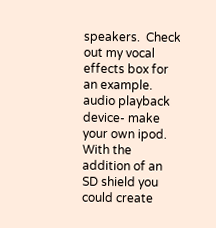speakers.  Check out my vocal effects box for an example.
audio playback device- make your own ipod.  With the addition of an SD shield you could create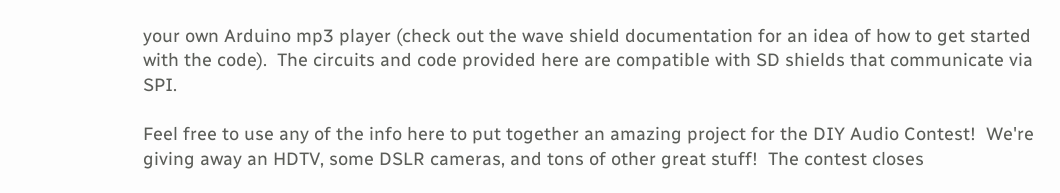your own Arduino mp3 player (check out the wave shield documentation for an idea of how to get started with the code).  The circuits and code provided here are compatible with SD shields that communicate via SPI.

Feel free to use any of the info here to put together an amazing project for the DIY Audio Contest!  We're giving away an HDTV, some DSLR cameras, and tons of other great stuff!  The contest closes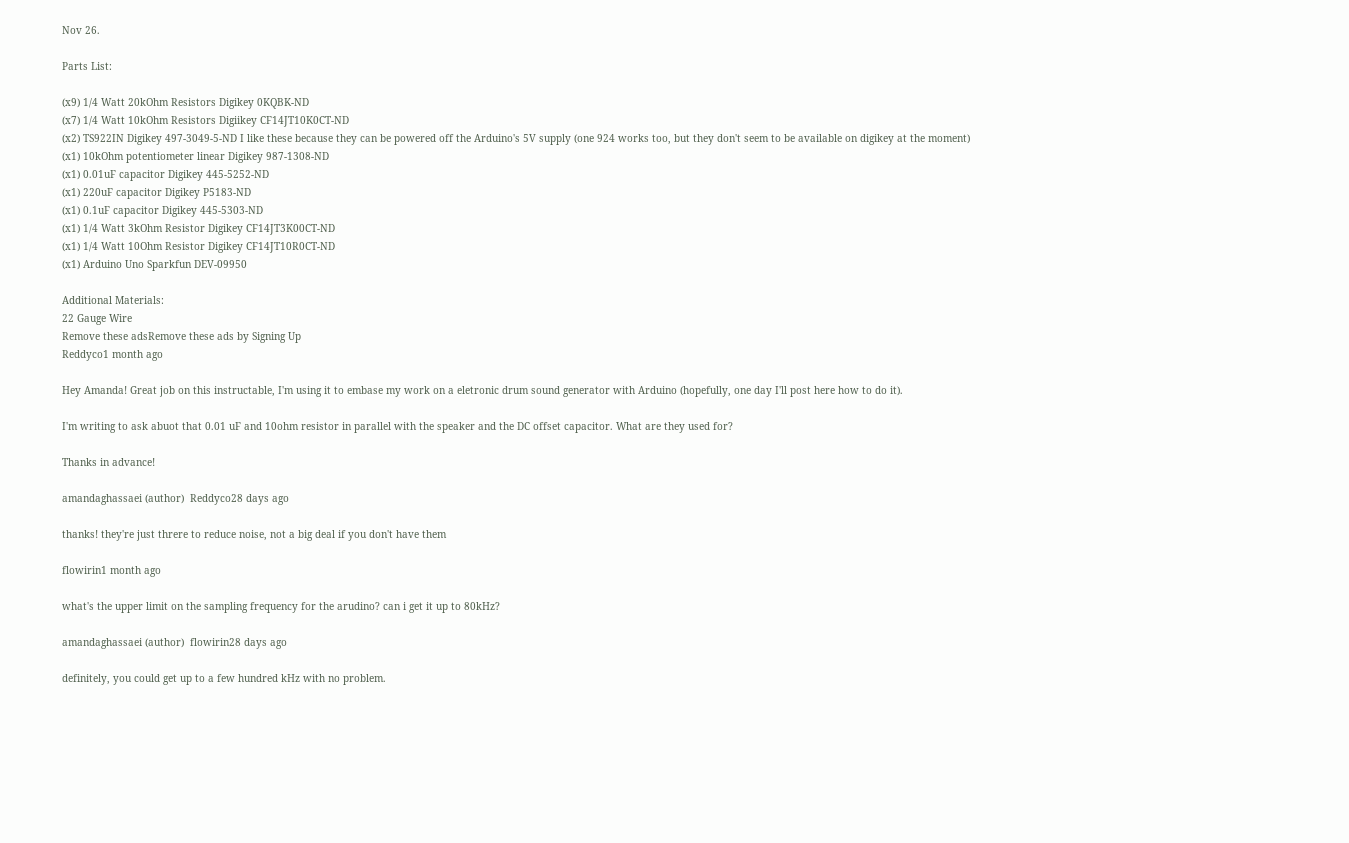Nov 26.

Parts List:

(x9) 1/4 Watt 20kOhm Resistors Digikey 0KQBK-ND
(x7) 1/4 Watt 10kOhm Resistors Digiikey CF14JT10K0CT-ND
(x2) TS922IN Digikey 497-3049-5-ND I like these because they can be powered off the Arduino's 5V supply (one 924 works too, but they don't seem to be available on digikey at the moment)
(x1) 10kOhm potentiometer linear Digikey 987-1308-ND
(x1) 0.01uF capacitor Digikey 445-5252-ND
(x1) 220uF capacitor Digikey P5183-ND
(x1) 0.1uF capacitor Digikey 445-5303-ND
(x1) 1/4 Watt 3kOhm Resistor Digikey CF14JT3K00CT-ND
(x1) 1/4 Watt 10Ohm Resistor Digikey CF14JT10R0CT-ND
(x1) Arduino Uno Sparkfun DEV-09950

Additional Materials:
22 Gauge Wire
Remove these adsRemove these ads by Signing Up
Reddyco1 month ago

Hey Amanda! Great job on this instructable, I'm using it to embase my work on a eletronic drum sound generator with Arduino (hopefully, one day I'll post here how to do it).

I'm writing to ask abuot that 0.01 uF and 10ohm resistor in parallel with the speaker and the DC offset capacitor. What are they used for?

Thanks in advance!

amandaghassaei (author)  Reddyco28 days ago

thanks! they're just threre to reduce noise, not a big deal if you don't have them

flowirin1 month ago

what's the upper limit on the sampling frequency for the arudino? can i get it up to 80kHz?

amandaghassaei (author)  flowirin28 days ago

definitely, you could get up to a few hundred kHz with no problem.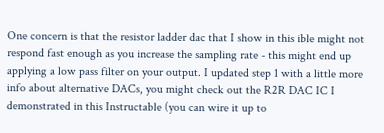One concern is that the resistor ladder dac that I show in this ible might not respond fast enough as you increase the sampling rate - this might end up applying a low pass filter on your output. I updated step 1 with a little more info about alternative DACs, you might check out the R2R DAC IC I demonstrated in this Instructable (you can wire it up to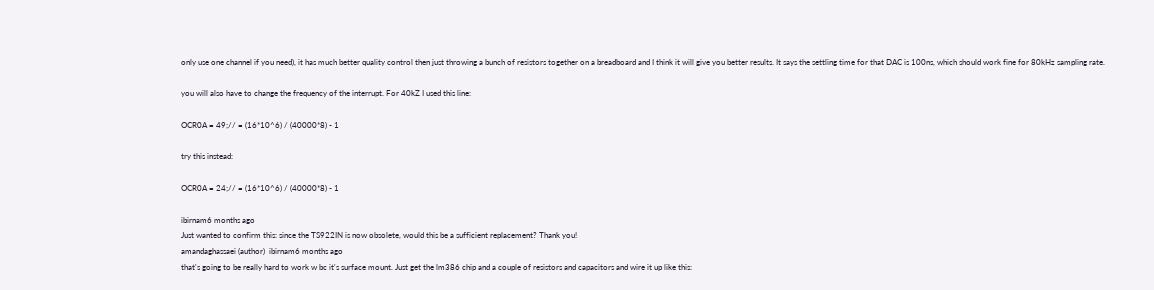only use one channel if you need), it has much better quality control then just throwing a bunch of resistors together on a breadboard and I think it will give you better results. It says the settling time for that DAC is 100ns, which should work fine for 80kHz sampling rate.

you will also have to change the frequency of the interrupt. For 40kZ I used this line:

OCR0A = 49;// = (16*10^6) / (40000*8) - 1

try this instead:

OCR0A = 24;// = (16*10^6) / (40000*8) - 1

ibirnam6 months ago
Just wanted to confirm this: since the TS922IN is now obsolete, would this be a sufficient replacement? Thank you!
amandaghassaei (author)  ibirnam6 months ago
that's going to be really hard to work w bc it's surface mount. Just get the lm386 chip and a couple of resistors and capacitors and wire it up like this: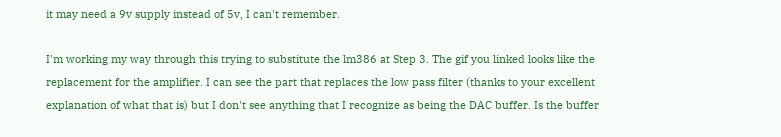it may need a 9v supply instead of 5v, I can't remember.

I'm working my way through this trying to substitute the lm386 at Step 3. The gif you linked looks like the replacement for the amplifier. I can see the part that replaces the low pass filter (thanks to your excellent explanation of what that is) but I don't see anything that I recognize as being the DAC buffer. Is the buffer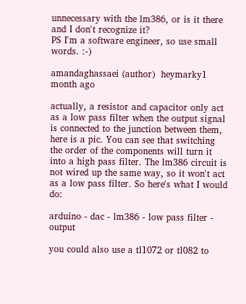unnecessary with the lm386, or is it there and I don't recognize it?
PS I'm a software engineer, so use small words. :-)

amandaghassaei (author)  heymarky1 month ago

actually, a resistor and capacitor only act as a low pass filter when the output signal is connected to the junction between them, here is a pic. You can see that switching the order of the components will turn it into a high pass filter. The lm386 circuit is not wired up the same way, so it won't act as a low pass filter. So here's what I would do:

arduino - dac - lm386 - low pass filter - output

you could also use a tl1072 or tl082 to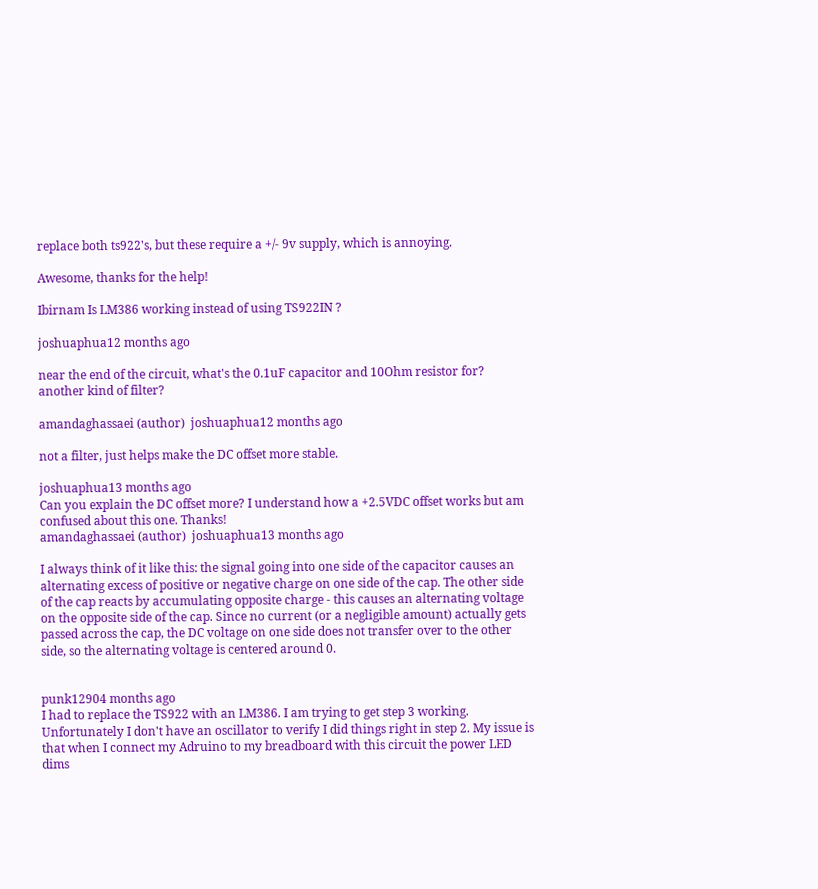replace both ts922's, but these require a +/- 9v supply, which is annoying.

Awesome, thanks for the help!

Ibirnam Is LM386 working instead of using TS922IN ?

joshuaphua12 months ago

near the end of the circuit, what's the 0.1uF capacitor and 10Ohm resistor for? another kind of filter?

amandaghassaei (author)  joshuaphua12 months ago

not a filter, just helps make the DC offset more stable.

joshuaphua13 months ago
Can you explain the DC offset more? I understand how a +2.5VDC offset works but am confused about this one. Thanks!
amandaghassaei (author)  joshuaphua13 months ago

I always think of it like this: the signal going into one side of the capacitor causes an alternating excess of positive or negative charge on one side of the cap. The other side of the cap reacts by accumulating opposite charge - this causes an alternating voltage on the opposite side of the cap. Since no current (or a negligible amount) actually gets passed across the cap, the DC voltage on one side does not transfer over to the other side, so the alternating voltage is centered around 0.


punk12904 months ago
I had to replace the TS922 with an LM386. I am trying to get step 3 working. Unfortunately I don't have an oscillator to verify I did things right in step 2. My issue is that when I connect my Adruino to my breadboard with this circuit the power LED dims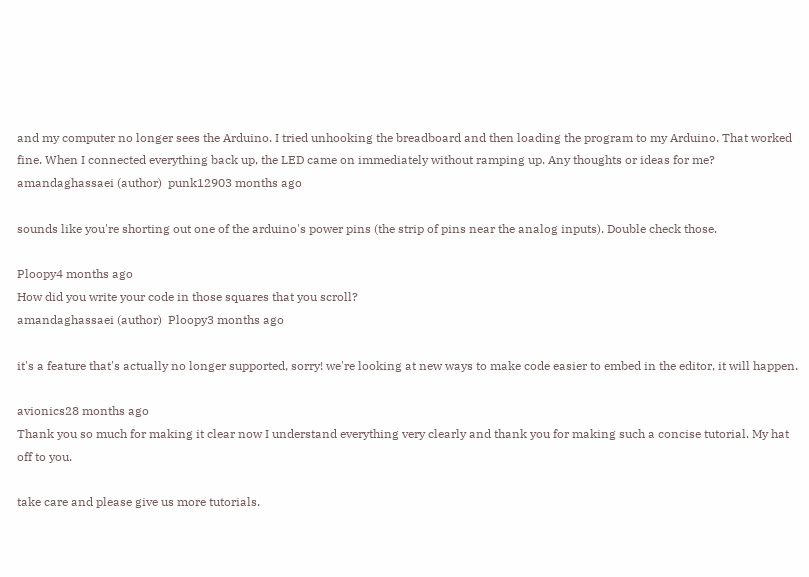and my computer no longer sees the Arduino. I tried unhooking the breadboard and then loading the program to my Arduino. That worked fine. When I connected everything back up, the LED came on immediately without ramping up. Any thoughts or ideas for me?
amandaghassaei (author)  punk12903 months ago

sounds like you're shorting out one of the arduino's power pins (the strip of pins near the analog inputs). Double check those.

Ploopy4 months ago
How did you write your code in those squares that you scroll?
amandaghassaei (author)  Ploopy3 months ago

it's a feature that's actually no longer supported, sorry! we're looking at new ways to make code easier to embed in the editor, it will happen.

avionics28 months ago
Thank you so much for making it clear now I understand everything very clearly and thank you for making such a concise tutorial. My hat off to you.

take care and please give us more tutorials.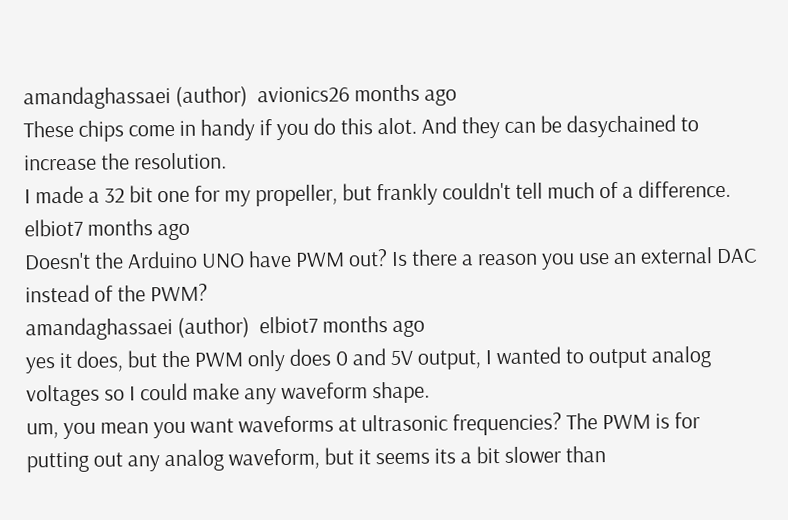amandaghassaei (author)  avionics26 months ago
These chips come in handy if you do this alot. And they can be dasychained to increase the resolution.
I made a 32 bit one for my propeller, but frankly couldn't tell much of a difference.
elbiot7 months ago
Doesn't the Arduino UNO have PWM out? Is there a reason you use an external DAC instead of the PWM?
amandaghassaei (author)  elbiot7 months ago
yes it does, but the PWM only does 0 and 5V output, I wanted to output analog voltages so I could make any waveform shape.
um, you mean you want waveforms at ultrasonic frequencies? The PWM is for putting out any analog waveform, but it seems its a bit slower than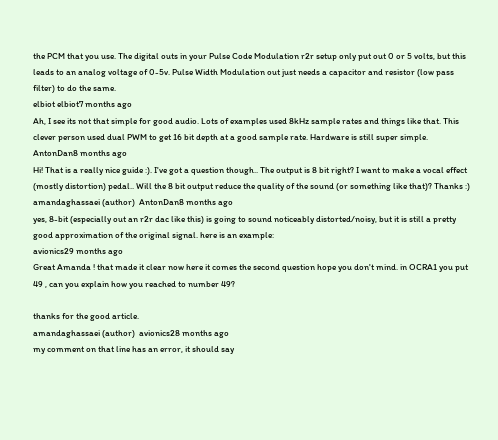the PCM that you use. The digital outs in your Pulse Code Modulation r2r setup only put out 0 or 5 volts, but this leads to an analog voltage of 0-5v. Pulse Width Modulation out just needs a capacitor and resistor (low pass filter) to do the same.
elbiot elbiot7 months ago
Ah, I see its not that simple for good audio. Lots of examples used 8kHz sample rates and things like that. This clever person used dual PWM to get 16 bit depth at a good sample rate. Hardware is still super simple.
AntonDan8 months ago
Hi! That is a really nice guide :). I've got a question though.. The output is 8 bit right? I want to make a vocal effect (mostly distortion) pedal.. Will the 8 bit output reduce the quality of the sound (or something like that)? Thanks :)
amandaghassaei (author)  AntonDan8 months ago
yes, 8-bit (especially out an r2r dac like this) is going to sound noticeably distorted/noisy, but it is still a pretty good approximation of the original signal. here is an example:
avionics29 months ago
Great Amanda ! that made it clear now here it comes the second question hope you don't mind. in OCRA1 you put 49 , can you explain how you reached to number 49?

thanks for the good article.
amandaghassaei (author)  avionics28 months ago
my comment on that line has an error, it should say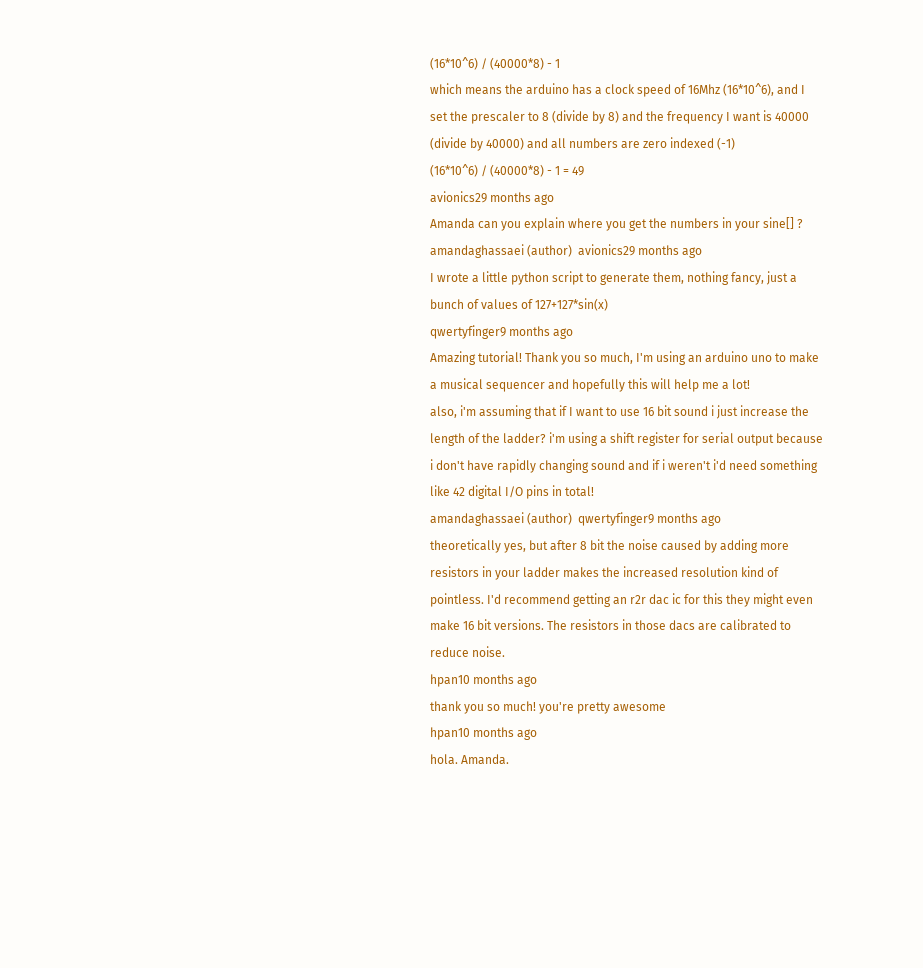(16*10^6) / (40000*8) - 1
which means the arduino has a clock speed of 16Mhz (16*10^6), and I set the prescaler to 8 (divide by 8) and the frequency I want is 40000 (divide by 40000) and all numbers are zero indexed (-1)
(16*10^6) / (40000*8) - 1 = 49
avionics29 months ago
Amanda can you explain where you get the numbers in your sine[] ?
amandaghassaei (author)  avionics29 months ago
I wrote a little python script to generate them, nothing fancy, just a bunch of values of 127+127*sin(x)
qwertyfinger9 months ago
Amazing tutorial! Thank you so much, I'm using an arduino uno to make a musical sequencer and hopefully this will help me a lot!
also, i'm assuming that if I want to use 16 bit sound i just increase the length of the ladder? i'm using a shift register for serial output because i don't have rapidly changing sound and if i weren't i'd need something like 42 digital I/O pins in total!
amandaghassaei (author)  qwertyfinger9 months ago
theoretically yes, but after 8 bit the noise caused by adding more resistors in your ladder makes the increased resolution kind of pointless. I'd recommend getting an r2r dac ic for this they might even make 16 bit versions. The resistors in those dacs are calibrated to reduce noise.
hpan10 months ago
thank you so much! you're pretty awesome
hpan10 months ago
hola. Amanda.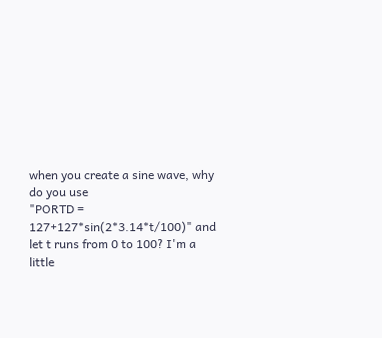when you create a sine wave, why do you use
"PORTD = 127+127*sin(2*3.14*t/100)" and let t runs from 0 to 100? I'm a little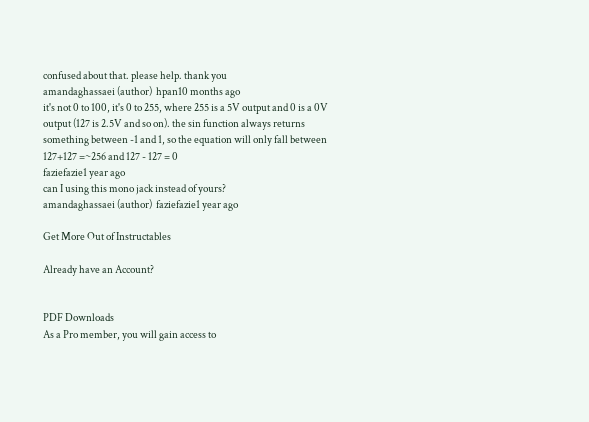confused about that. please help. thank you
amandaghassaei (author)  hpan10 months ago
it's not 0 to 100, it's 0 to 255, where 255 is a 5V output and 0 is a 0V output (127 is 2.5V and so on). the sin function always returns something between -1 and 1, so the equation will only fall between 127+127 =~256 and 127 - 127 = 0
faziefazie1 year ago
can I using this mono jack instead of yours?
amandaghassaei (author)  faziefazie1 year ago

Get More Out of Instructables

Already have an Account?


PDF Downloads
As a Pro member, you will gain access to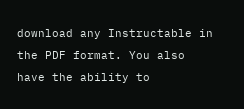download any Instructable in the PDF format. You also have the ability to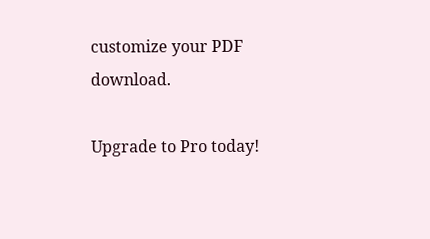customize your PDF download.

Upgrade to Pro today!